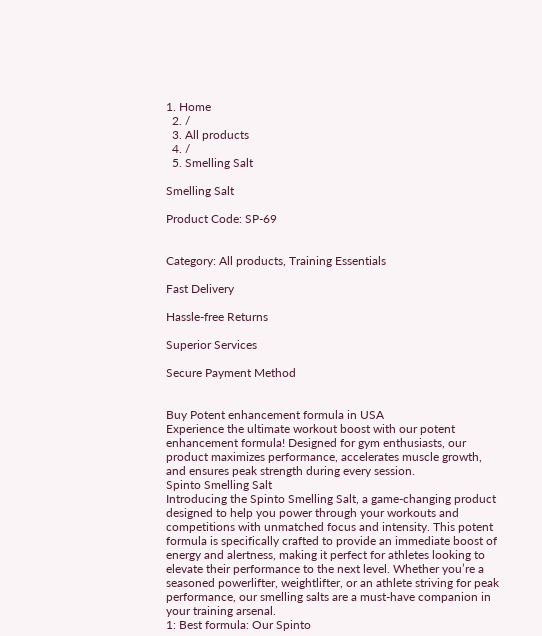1. Home
  2. /
  3. All products
  4. /
  5. Smelling Salt

Smelling Salt

Product Code: SP-69


Category: All products, Training Essentials

Fast Delivery

Hassle-free Returns

Superior Services

Secure Payment Method


Buy Potent enhancement formula in USA
Experience the ultimate workout boost with our potent enhancement formula! Designed for gym enthusiasts, our product maximizes performance, accelerates muscle growth, and ensures peak strength during every session.
Spinto Smelling Salt
Introducing the Spinto Smelling Salt, a game-changing product designed to help you power through your workouts and competitions with unmatched focus and intensity. This potent formula is specifically crafted to provide an immediate boost of energy and alertness, making it perfect for athletes looking to elevate their performance to the next level. Whether you’re a seasoned powerlifter, weightlifter, or an athlete striving for peak performance, our smelling salts are a must-have companion in your training arsenal.
1: Best formula: Our Spinto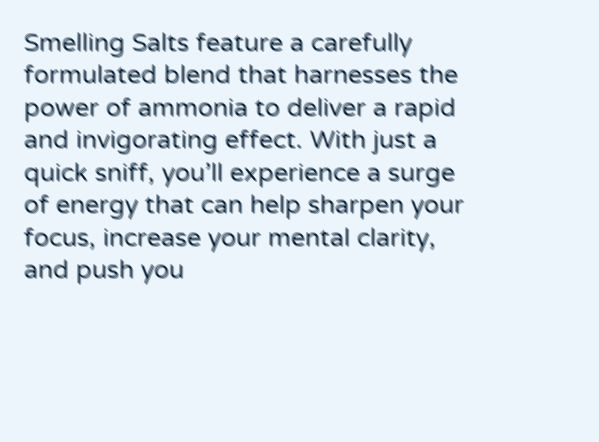Smelling Salts feature a carefully formulated blend that harnesses the power of ammonia to deliver a rapid and invigorating effect. With just a quick sniff, you’ll experience a surge of energy that can help sharpen your focus, increase your mental clarity, and push you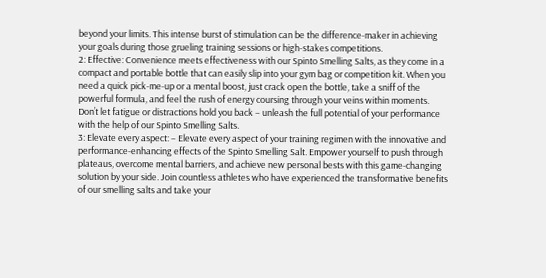beyond your limits. This intense burst of stimulation can be the difference-maker in achieving your goals during those grueling training sessions or high-stakes competitions.
2: Effective: Convenience meets effectiveness with our Spinto Smelling Salts, as they come in a compact and portable bottle that can easily slip into your gym bag or competition kit. When you need a quick pick-me-up or a mental boost, just crack open the bottle, take a sniff of the powerful formula, and feel the rush of energy coursing through your veins within moments. Don’t let fatigue or distractions hold you back – unleash the full potential of your performance with the help of our Spinto Smelling Salts.
3: Elevate every aspect: – Elevate every aspect of your training regimen with the innovative and performance-enhancing effects of the Spinto Smelling Salt. Empower yourself to push through plateaus, overcome mental barriers, and achieve new personal bests with this game-changing solution by your side. Join countless athletes who have experienced the transformative benefits of our smelling salts and take your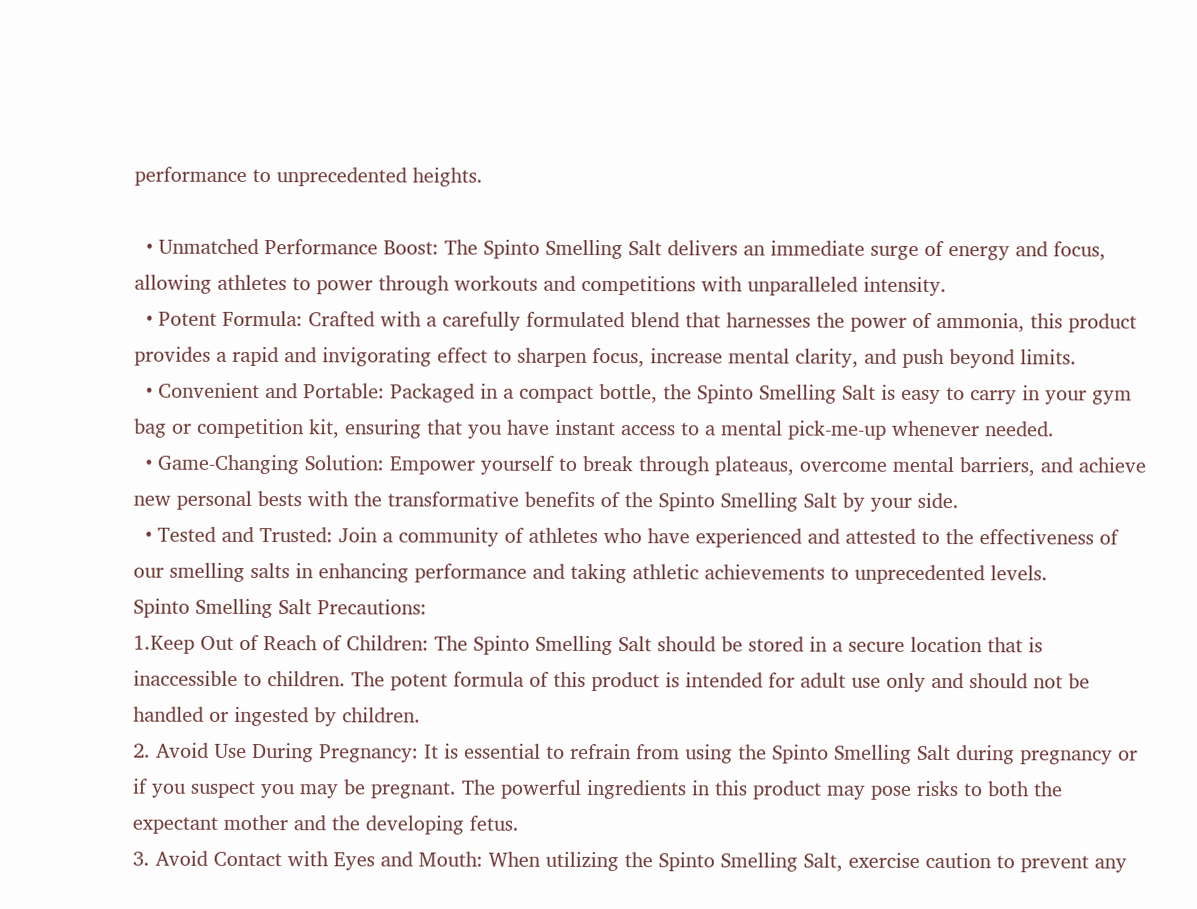performance to unprecedented heights.

  • Unmatched Performance Boost: The Spinto Smelling Salt delivers an immediate surge of energy and focus, allowing athletes to power through workouts and competitions with unparalleled intensity.
  • Potent Formula: Crafted with a carefully formulated blend that harnesses the power of ammonia, this product provides a rapid and invigorating effect to sharpen focus, increase mental clarity, and push beyond limits.
  • Convenient and Portable: Packaged in a compact bottle, the Spinto Smelling Salt is easy to carry in your gym bag or competition kit, ensuring that you have instant access to a mental pick-me-up whenever needed.
  • Game-Changing Solution: Empower yourself to break through plateaus, overcome mental barriers, and achieve new personal bests with the transformative benefits of the Spinto Smelling Salt by your side.
  • Tested and Trusted: Join a community of athletes who have experienced and attested to the effectiveness of our smelling salts in enhancing performance and taking athletic achievements to unprecedented levels.
Spinto Smelling Salt Precautions:
1.Keep Out of Reach of Children: The Spinto Smelling Salt should be stored in a secure location that is inaccessible to children. The potent formula of this product is intended for adult use only and should not be handled or ingested by children.
2. Avoid Use During Pregnancy: It is essential to refrain from using the Spinto Smelling Salt during pregnancy or if you suspect you may be pregnant. The powerful ingredients in this product may pose risks to both the expectant mother and the developing fetus.
3. Avoid Contact with Eyes and Mouth: When utilizing the Spinto Smelling Salt, exercise caution to prevent any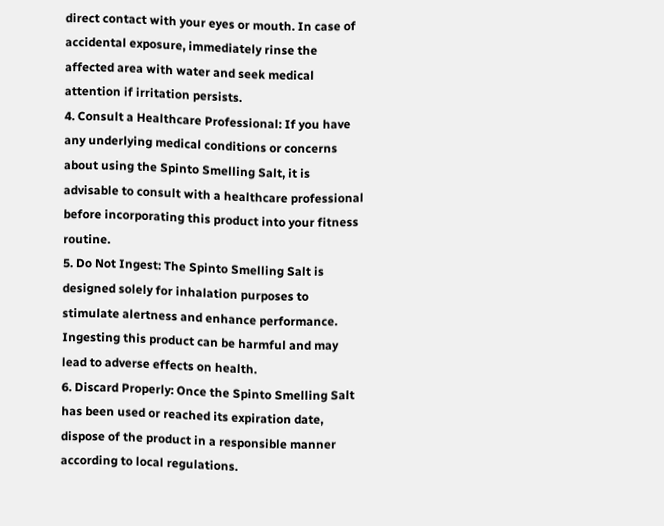direct contact with your eyes or mouth. In case of accidental exposure, immediately rinse the affected area with water and seek medical attention if irritation persists.
4. Consult a Healthcare Professional: If you have any underlying medical conditions or concerns about using the Spinto Smelling Salt, it is advisable to consult with a healthcare professional before incorporating this product into your fitness routine.
5. Do Not Ingest: The Spinto Smelling Salt is designed solely for inhalation purposes to stimulate alertness and enhance performance. Ingesting this product can be harmful and may lead to adverse effects on health.
6. Discard Properly: Once the Spinto Smelling Salt has been used or reached its expiration date, dispose of the product in a responsible manner according to local regulations.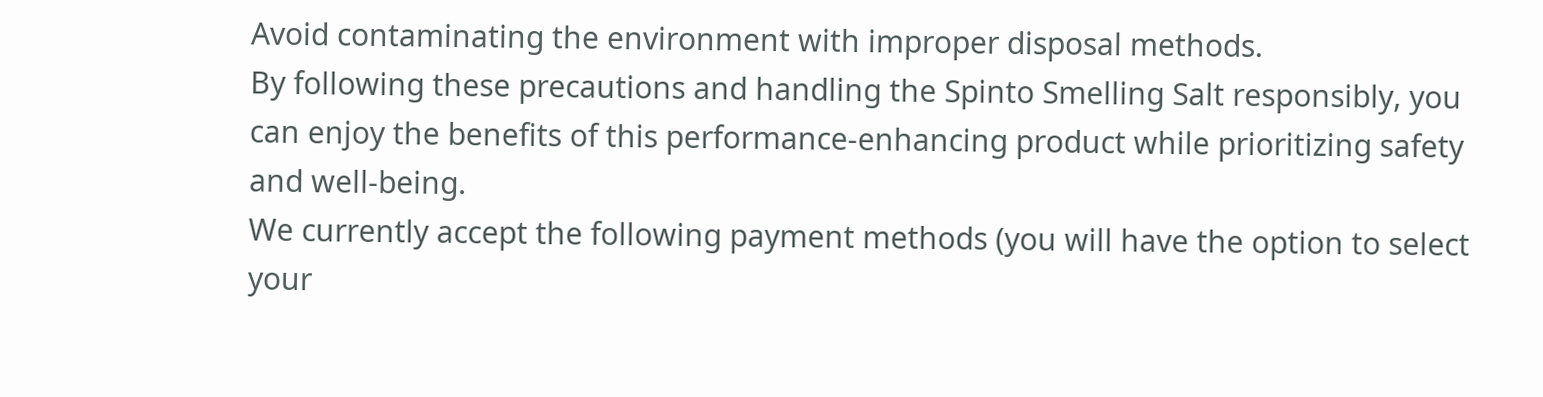Avoid contaminating the environment with improper disposal methods.
By following these precautions and handling the Spinto Smelling Salt responsibly, you can enjoy the benefits of this performance-enhancing product while prioritizing safety and well-being.
We currently accept the following payment methods (you will have the option to select your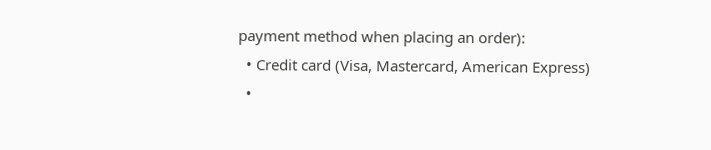payment method when placing an order):
  • Credit card (Visa, Mastercard, American Express)
  •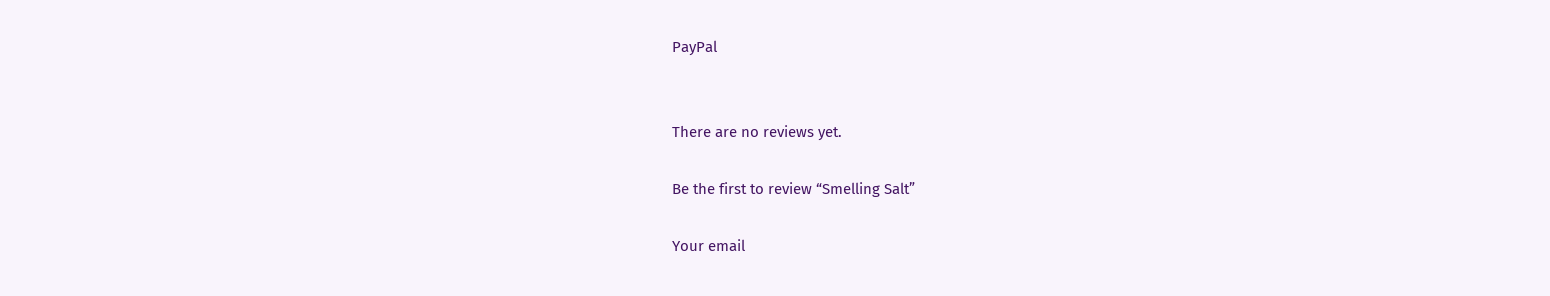PayPal


There are no reviews yet.

Be the first to review “Smelling Salt”

Your email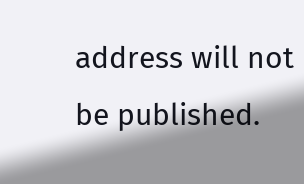address will not be published.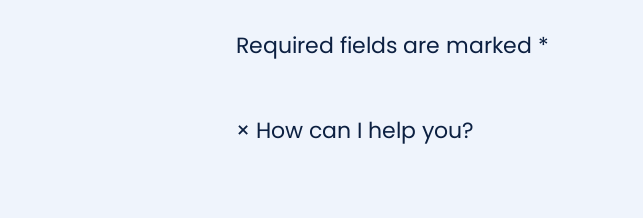Required fields are marked *

× How can I help you?